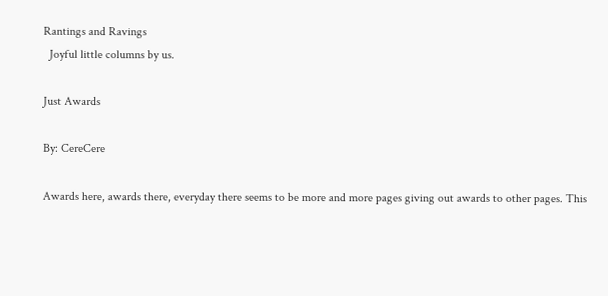Rantings and Ravings
  Joyful little columns by us.

Just Awards

By: CereCere

Awards here, awards there, everyday there seems to be more and more pages giving out awards to other pages. This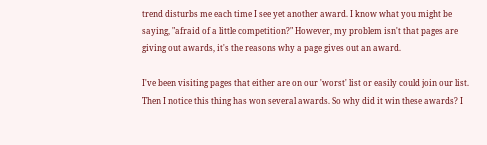trend disturbs me each time I see yet another award. I know what you might be saying, "afraid of a little competition?" However, my problem isn't that pages are giving out awards, it's the reasons why a page gives out an award.

I've been visiting pages that either are on our 'worst' list or easily could join our list. Then I notice this thing has won several awards. So why did it win these awards? I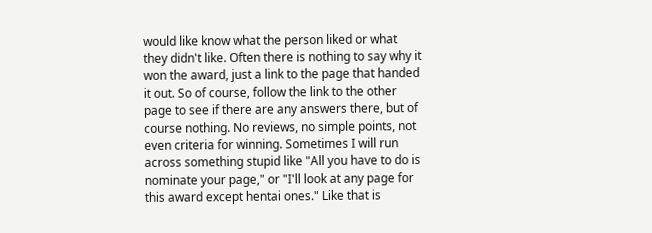would like know what the person liked or what they didn't like. Often there is nothing to say why it won the award, just a link to the page that handed it out. So of course, follow the link to the other page to see if there are any answers there, but of course nothing. No reviews, no simple points, not even criteria for winning. Sometimes I will run across something stupid like "All you have to do is nominate your page," or "I'll look at any page for this award except hentai ones." Like that is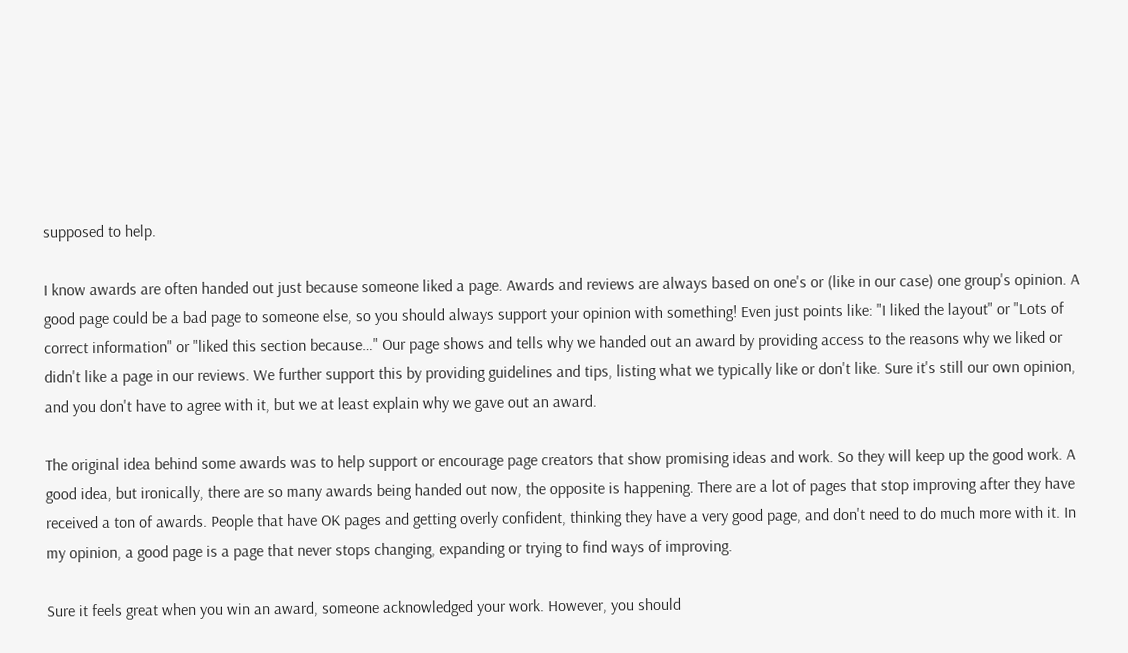supposed to help.

I know awards are often handed out just because someone liked a page. Awards and reviews are always based on one's or (like in our case) one group's opinion. A good page could be a bad page to someone else, so you should always support your opinion with something! Even just points like: "I liked the layout" or "Lots of correct information" or "liked this section because…" Our page shows and tells why we handed out an award by providing access to the reasons why we liked or didn't like a page in our reviews. We further support this by providing guidelines and tips, listing what we typically like or don't like. Sure it's still our own opinion, and you don't have to agree with it, but we at least explain why we gave out an award.

The original idea behind some awards was to help support or encourage page creators that show promising ideas and work. So they will keep up the good work. A good idea, but ironically, there are so many awards being handed out now, the opposite is happening. There are a lot of pages that stop improving after they have received a ton of awards. People that have OK pages and getting overly confident, thinking they have a very good page, and don't need to do much more with it. In my opinion, a good page is a page that never stops changing, expanding or trying to find ways of improving.

Sure it feels great when you win an award, someone acknowledged your work. However, you should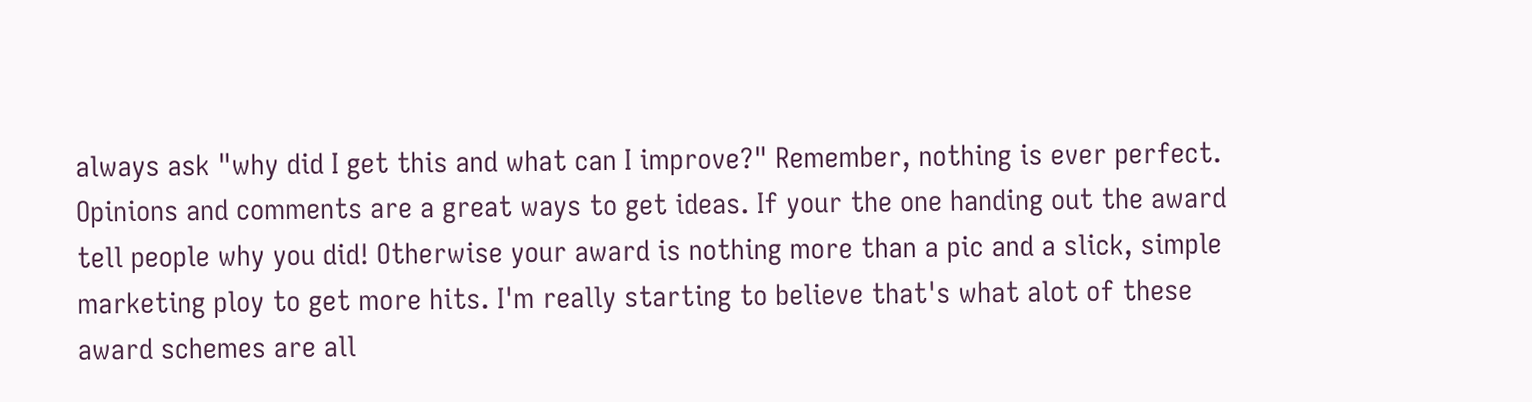always ask "why did I get this and what can I improve?" Remember, nothing is ever perfect. Opinions and comments are a great ways to get ideas. If your the one handing out the award tell people why you did! Otherwise your award is nothing more than a pic and a slick, simple marketing ploy to get more hits. I'm really starting to believe that's what alot of these award schemes are all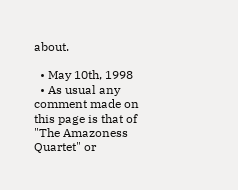about.

  • May 10th, 1998
  • As usual any comment made on this page is that of "The Amazoness Quartet" or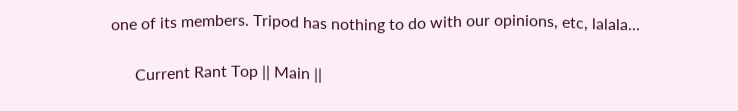one of its members. Tripod has nothing to do with our opinions, etc, lalala...

      Current Rant Top || Main ||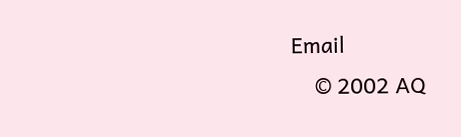Email
    © 2002 AQ